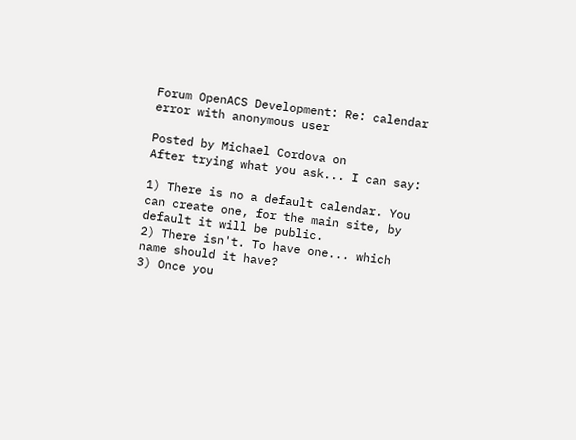Forum OpenACS Development: Re: calendar error with anonymous user

Posted by Michael Cordova on
After trying what you ask... I can say:

1) There is no a default calendar. You can create one, for the main site, by default it will be public.
2) There isn't. To have one... which name should it have?
3) Once you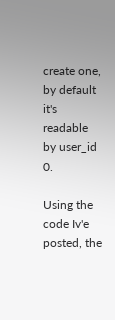create one, by default it's readable by user_id 0.

Using the code Iv'e posted, the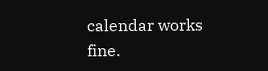calendar works fine.